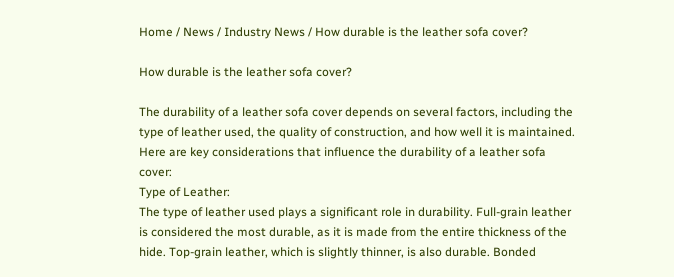Home / News / Industry News / How durable is the leather sofa cover?

How durable is the leather sofa cover?

The durability of a leather sofa cover depends on several factors, including the type of leather used, the quality of construction, and how well it is maintained. Here are key considerations that influence the durability of a leather sofa cover:
Type of Leather:
The type of leather used plays a significant role in durability. Full-grain leather is considered the most durable, as it is made from the entire thickness of the hide. Top-grain leather, which is slightly thinner, is also durable. Bonded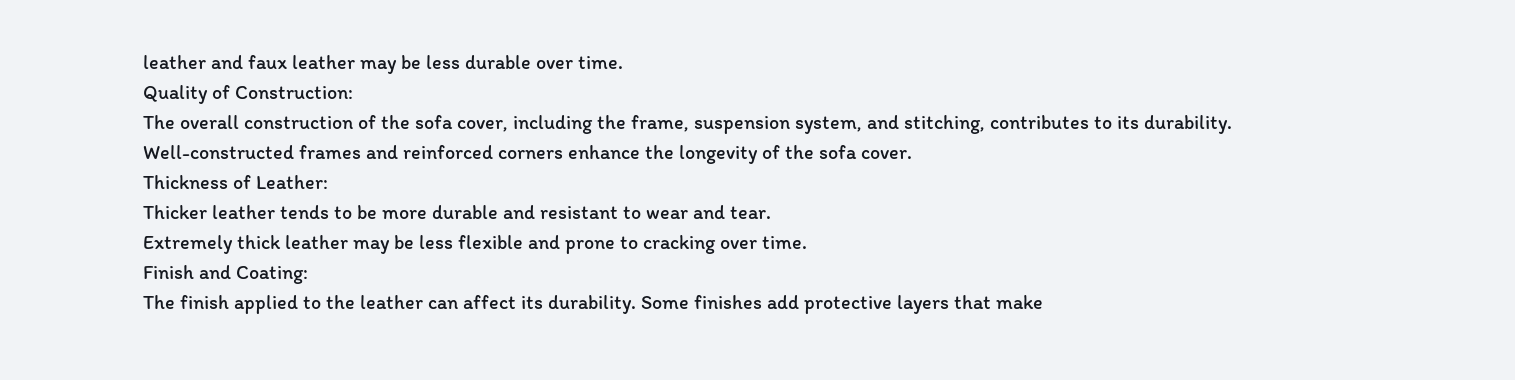leather and faux leather may be less durable over time.
Quality of Construction:
The overall construction of the sofa cover, including the frame, suspension system, and stitching, contributes to its durability.
Well-constructed frames and reinforced corners enhance the longevity of the sofa cover.
Thickness of Leather:
Thicker leather tends to be more durable and resistant to wear and tear.
Extremely thick leather may be less flexible and prone to cracking over time.
Finish and Coating:
The finish applied to the leather can affect its durability. Some finishes add protective layers that make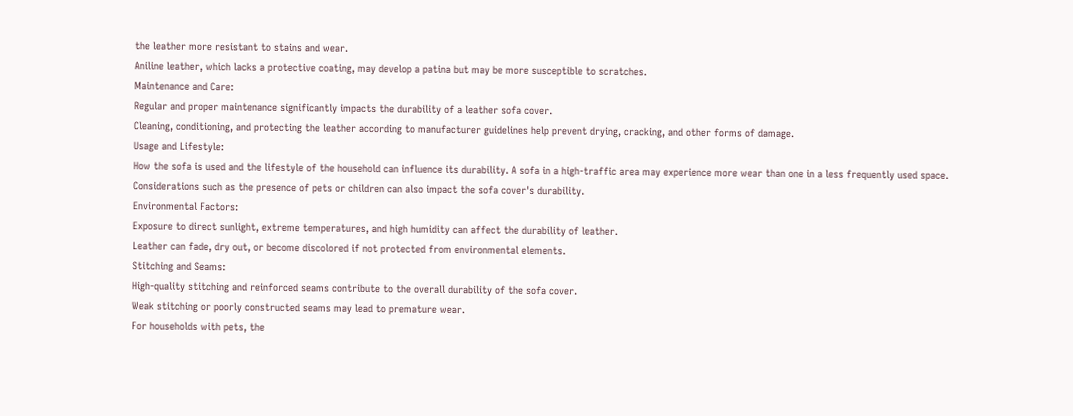the leather more resistant to stains and wear.
Aniline leather, which lacks a protective coating, may develop a patina but may be more susceptible to scratches.
Maintenance and Care:
Regular and proper maintenance significantly impacts the durability of a leather sofa cover.
Cleaning, conditioning, and protecting the leather according to manufacturer guidelines help prevent drying, cracking, and other forms of damage.
Usage and Lifestyle:
How the sofa is used and the lifestyle of the household can influence its durability. A sofa in a high-traffic area may experience more wear than one in a less frequently used space.
Considerations such as the presence of pets or children can also impact the sofa cover's durability.
Environmental Factors:
Exposure to direct sunlight, extreme temperatures, and high humidity can affect the durability of leather.
Leather can fade, dry out, or become discolored if not protected from environmental elements.
Stitching and Seams:
High-quality stitching and reinforced seams contribute to the overall durability of the sofa cover.
Weak stitching or poorly constructed seams may lead to premature wear.
For households with pets, the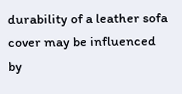durability of a leather sofa cover may be influenced by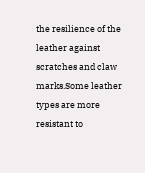the resilience of the leather against scratches and claw marks.Some leather types are more resistant to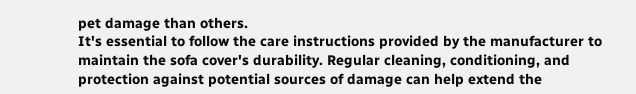pet damage than others.
It's essential to follow the care instructions provided by the manufacturer to maintain the sofa cover's durability. Regular cleaning, conditioning, and protection against potential sources of damage can help extend the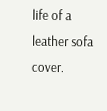life of a leather sofa cover.